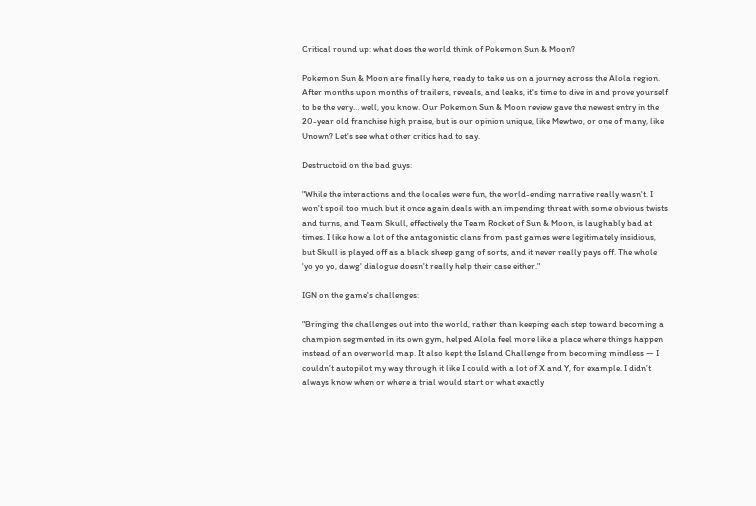Critical round up: what does the world think of Pokemon Sun & Moon?

Pokemon Sun & Moon are finally here, ready to take us on a journey across the Alola region. After months upon months of trailers, reveals, and leaks, it's time to dive in and prove yourself to be the very… well, you know. Our Pokemon Sun & Moon review gave the newest entry in the 20-year old franchise high praise, but is our opinion unique, like Mewtwo, or one of many, like Unown? Let's see what other critics had to say.

Destructoid on the bad guys:

"While the interactions and the locales were fun, the world-ending narrative really wasn't. I won't spoil too much but it once again deals with an impending threat with some obvious twists and turns, and Team Skull, effectively the Team Rocket of Sun & Moon, is laughably bad at times. I like how a lot of the antagonistic clans from past games were legitimately insidious, but Skull is played off as a black sheep gang of sorts, and it never really pays off. The whole 'yo yo yo, dawg' dialogue doesn't really help their case either."

IGN on the game's challenges:

"Bringing the challenges out into the world, rather than keeping each step toward becoming a champion segmented in its own gym, helped Alola feel more like a place where things happen instead of an overworld map. It also kept the Island Challenge from becoming mindless — I couldn’t autopilot my way through it like I could with a lot of X and Y, for example. I didn’t always know when or where a trial would start or what exactly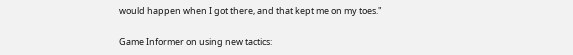would happen when I got there, and that kept me on my toes."

Game Informer on using new tactics: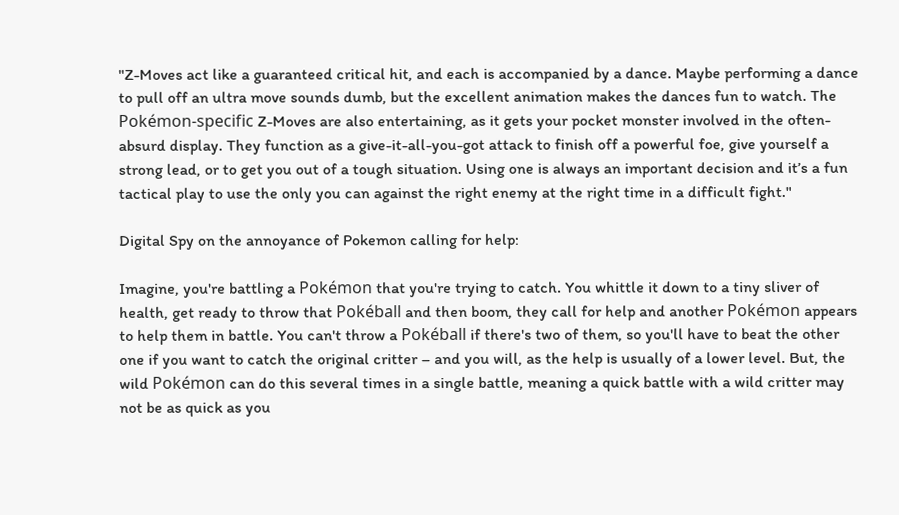"Z-Moves act like a guaranteed critical hit, and each is accompanied by a dance. Maybe performing a dance to pull off an ultra move sounds dumb, but the excellent animation makes the dances fun to watch. The Pokémon-specific Z-Moves are also entertaining, as it gets your pocket monster involved in the often-absurd display. They function as a give-it-all-you-got attack to finish off a powerful foe, give yourself a strong lead, or to get you out of a tough situation. Using one is always an important decision and it’s a fun tactical play to use the only you can against the right enemy at the right time in a difficult fight."

Digital Spy on the annoyance of Pokemon calling for help:

Imagine, you're battling a Pokémon that you're trying to catch. You whittle it down to a tiny sliver of health, get ready to throw that Pokéball and then boom, they call for help and another Pokémon appears to help them in battle. You can't throw a Pokéball if there's two of them, so you'll have to beat the other one if you want to catch the original critter – and you will, as the help is usually of a lower level. But, the wild Pokémon can do this several times in a single battle, meaning a quick battle with a wild critter may not be as quick as you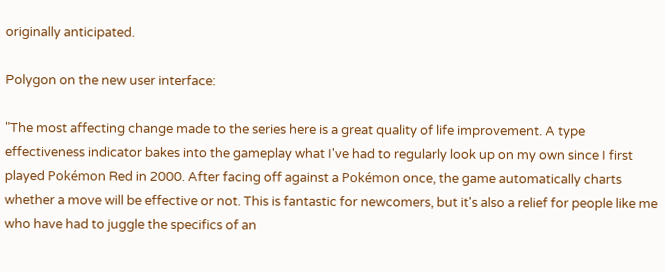originally anticipated.

Polygon on the new user interface:

"The most affecting change made to the series here is a great quality of life improvement. A type effectiveness indicator bakes into the gameplay what I've had to regularly look up on my own since I first played Pokémon Red in 2000. After facing off against a Pokémon once, the game automatically charts whether a move will be effective or not. This is fantastic for newcomers, but it's also a relief for people like me who have had to juggle the specifics of an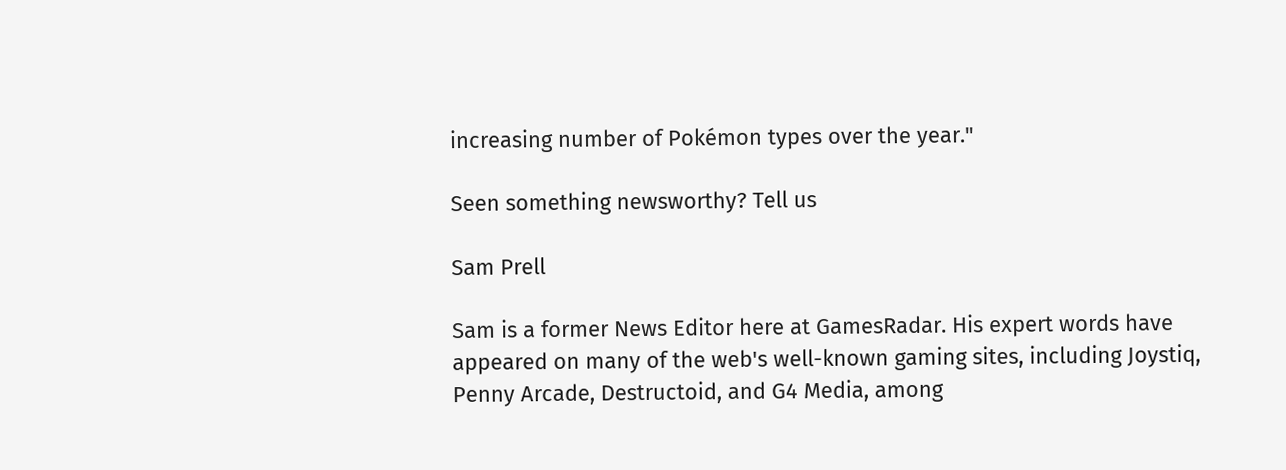increasing number of Pokémon types over the year."

Seen something newsworthy? Tell us

Sam Prell

Sam is a former News Editor here at GamesRadar. His expert words have appeared on many of the web's well-known gaming sites, including Joystiq, Penny Arcade, Destructoid, and G4 Media, among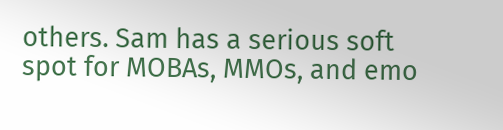others. Sam has a serious soft spot for MOBAs, MMOs, and emo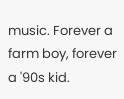music. Forever a farm boy, forever a '90s kid.